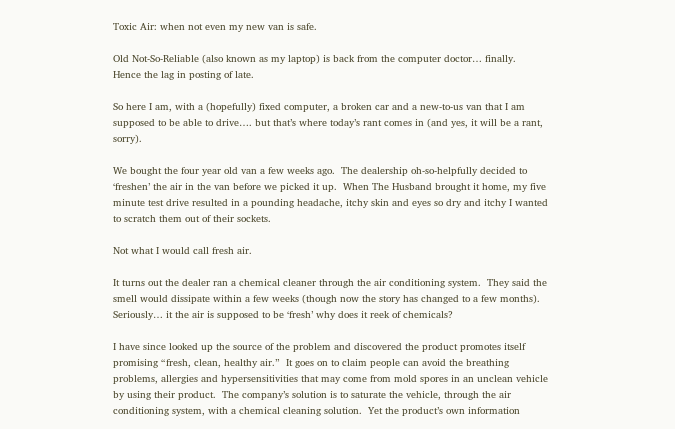Toxic Air: when not even my new van is safe.

Old Not-So-Reliable (also known as my laptop) is back from the computer doctor… finally.  Hence the lag in posting of late.

So here I am, with a (hopefully) fixed computer, a broken car and a new-to-us van that I am supposed to be able to drive…. but that’s where today’s rant comes in (and yes, it will be a rant, sorry).

We bought the four year old van a few weeks ago.  The dealership oh-so-helpfully decided to ‘freshen’ the air in the van before we picked it up.  When The Husband brought it home, my five minute test drive resulted in a pounding headache, itchy skin and eyes so dry and itchy I wanted to scratch them out of their sockets.

Not what I would call fresh air.

It turns out the dealer ran a chemical cleaner through the air conditioning system.  They said the smell would dissipate within a few weeks (though now the story has changed to a few months).  Seriously… it the air is supposed to be ‘fresh’ why does it reek of chemicals?

I have since looked up the source of the problem and discovered the product promotes itself promising “fresh, clean, healthy air.”  It goes on to claim people can avoid the breathing problems, allergies and hypersensitivities that may come from mold spores in an unclean vehicle by using their product.  The company’s solution is to saturate the vehicle, through the air conditioning system, with a chemical cleaning solution.  Yet the product’s own information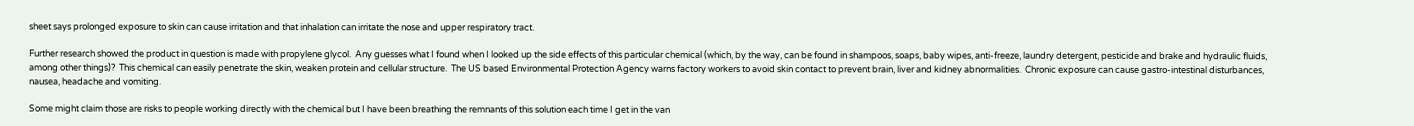sheet says prolonged exposure to skin can cause irritation and that inhalation can irritate the nose and upper respiratory tract.

Further research showed the product in question is made with propylene glycol.  Any guesses what I found when I looked up the side effects of this particular chemical (which, by the way, can be found in shampoos, soaps, baby wipes, anti-freeze, laundry detergent, pesticide and brake and hydraulic fluids, among other things)?  This chemical can easily penetrate the skin, weaken protein and cellular structure.  The US based Environmental Protection Agency warns factory workers to avoid skin contact to prevent brain, liver and kidney abnormalities.  Chronic exposure can cause gastro-intestinal disturbances, nausea, headache and vomiting.

Some might claim those are risks to people working directly with the chemical but I have been breathing the remnants of this solution each time I get in the van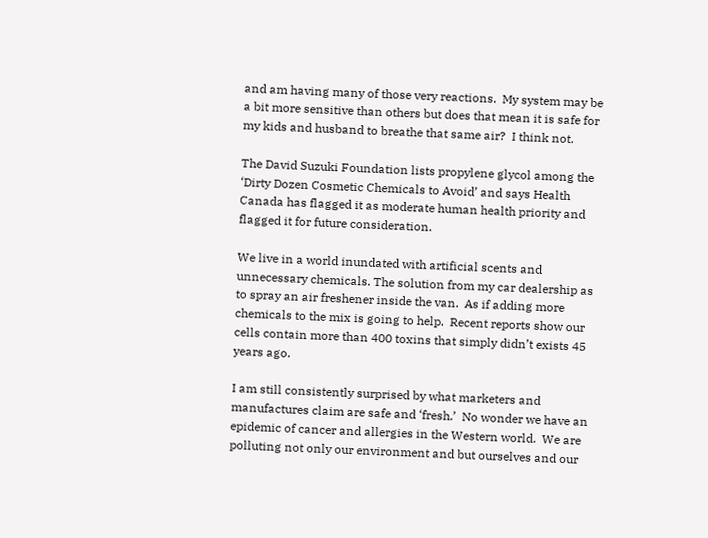and am having many of those very reactions.  My system may be a bit more sensitive than others but does that mean it is safe for my kids and husband to breathe that same air?  I think not.

The David Suzuki Foundation lists propylene glycol among the ‘Dirty Dozen Cosmetic Chemicals to Avoid’ and says Health Canada has flagged it as moderate human health priority and flagged it for future consideration.

We live in a world inundated with artificial scents and unnecessary chemicals. The solution from my car dealership as to spray an air freshener inside the van.  As if adding more chemicals to the mix is going to help.  Recent reports show our cells contain more than 400 toxins that simply didn’t exists 45 years ago.

I am still consistently surprised by what marketers and manufactures claim are safe and ‘fresh.’  No wonder we have an epidemic of cancer and allergies in the Western world.  We are polluting not only our environment and but ourselves and our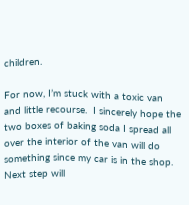children.

For now, I’m stuck with a toxic van and little recourse.  I sincerely hope the two boxes of baking soda I spread all over the interior of the van will do something since my car is in the shop.  Next step will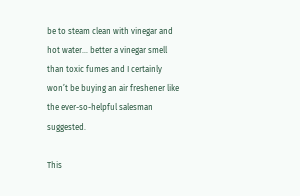be to steam clean with vinegar and hot water… better a vinegar smell than toxic fumes and I certainly won’t be buying an air freshener like the ever-so-helpful salesman suggested.

This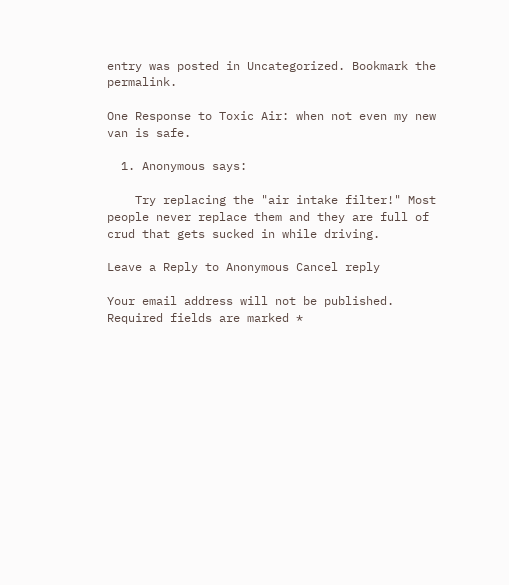entry was posted in Uncategorized. Bookmark the permalink.

One Response to Toxic Air: when not even my new van is safe.

  1. Anonymous says:

    Try replacing the "air intake filter!" Most people never replace them and they are full of crud that gets sucked in while driving.

Leave a Reply to Anonymous Cancel reply

Your email address will not be published. Required fields are marked *